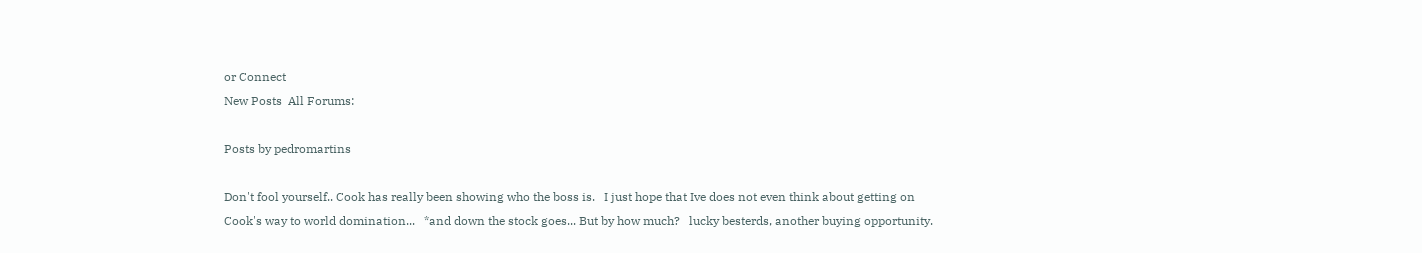or Connect
New Posts  All Forums:

Posts by pedromartins

Don't fool yourself.. Cook has really been showing who the boss is.   I just hope that Ive does not even think about getting on Cook's way to world domination...   *and down the stock goes... But by how much?   lucky besterds, another buying opportunity.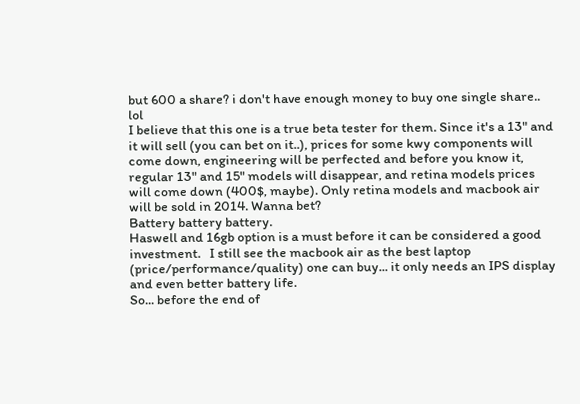but 600 a share? i don't have enough money to buy one single share.. lol
I believe that this one is a true beta tester for them. Since it's a 13" and it will sell (you can bet on it..), prices for some kwy components will come down, engineering will be perfected and before you know it, regular 13" and 15" models will disappear, and retina models prices will come down (400$, maybe). Only retina models and macbook air will be sold in 2014. Wanna bet?
Battery battery battery.
Haswell and 16gb option is a must before it can be considered a good investment.   I still see the macbook air as the best laptop (price/performance/quality) one can buy... it only needs an IPS display and even better battery life.
So... before the end of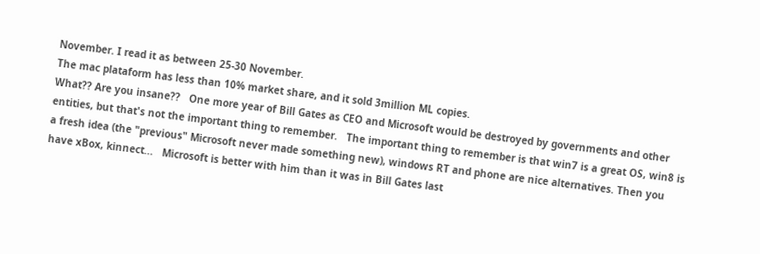November. I read it as between 25-30 November.
The mac plataform has less than 10% market share, and it sold 3million ML copies.
What?? Are you insane??   One more year of Bill Gates as CEO and Microsoft would be destroyed by governments and other entities, but that's not the important thing to remember.   The important thing to remember is that win7 is a great OS, win8 is a fresh idea (the "previous" Microsoft never made something new), windows RT and phone are nice alternatives. Then you have xBox, kinnect...   Microsoft is better with him than it was in Bill Gates last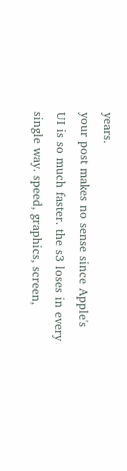years.
your post makes no sense since Apple's UI is so much faster. the s3 loses in every single way. speed, graphics, screen,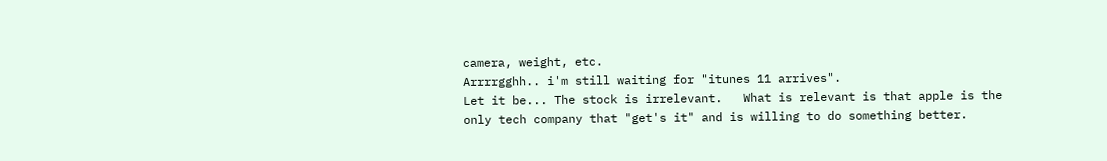camera, weight, etc.
Arrrrgghh.. i'm still waiting for "itunes 11 arrives".
Let it be... The stock is irrelevant.   What is relevant is that apple is the only tech company that "get's it" and is willing to do something better.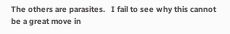The others are parasites.   I fail to see why this cannot be a great move in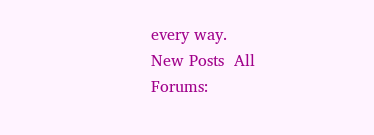every way.
New Posts  All Forums: